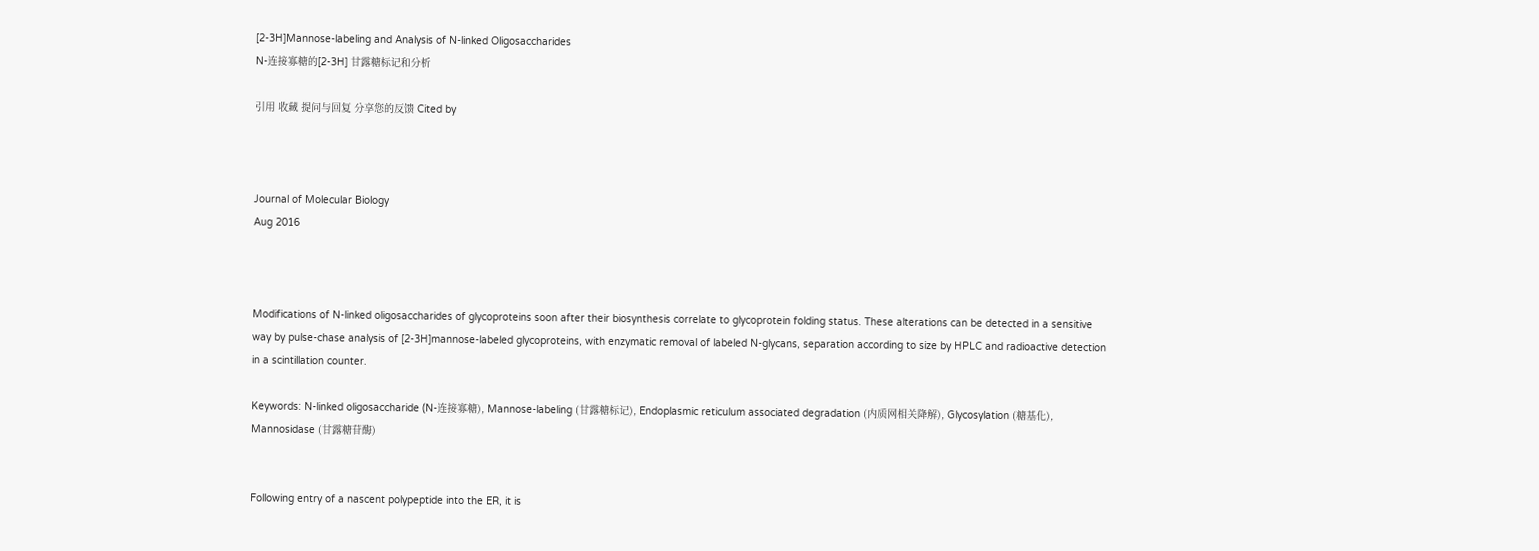[2-3H]Mannose-labeling and Analysis of N-linked Oligosaccharides
N-连接寡糖的[2-3H] 甘露糖标记和分析

引用 收藏 提问与回复 分享您的反馈 Cited by



Journal of Molecular Biology
Aug 2016



Modifications of N-linked oligosaccharides of glycoproteins soon after their biosynthesis correlate to glycoprotein folding status. These alterations can be detected in a sensitive way by pulse-chase analysis of [2-3H]mannose-labeled glycoproteins, with enzymatic removal of labeled N-glycans, separation according to size by HPLC and radioactive detection in a scintillation counter.

Keywords: N-linked oligosaccharide (N-连接寡糖), Mannose-labeling (甘露糖标记), Endoplasmic reticulum associated degradation (内质网相关降解), Glycosylation (糖基化), Mannosidase (甘露糖苷酶)


Following entry of a nascent polypeptide into the ER, it is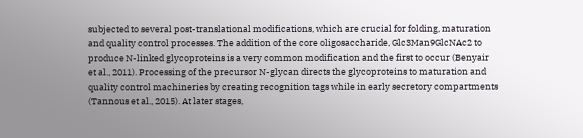subjected to several post-translational modifications, which are crucial for folding, maturation and quality control processes. The addition of the core oligosaccharide, Glc3Man9GlcNAc2 to produce N-linked glycoproteins is a very common modification and the first to occur (Benyair et al., 2011). Processing of the precursor N-glycan directs the glycoproteins to maturation and quality control machineries by creating recognition tags while in early secretory compartments (Tannous et al., 2015). At later stages,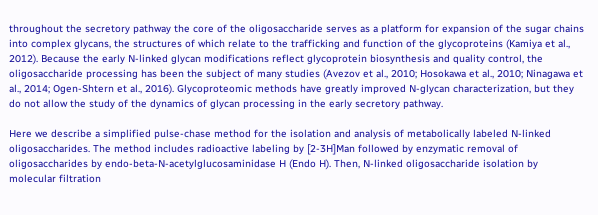throughout the secretory pathway the core of the oligosaccharide serves as a platform for expansion of the sugar chains into complex glycans, the structures of which relate to the trafficking and function of the glycoproteins (Kamiya et al., 2012). Because the early N-linked glycan modifications reflect glycoprotein biosynthesis and quality control, the oligosaccharide processing has been the subject of many studies (Avezov et al., 2010; Hosokawa et al., 2010; Ninagawa et al., 2014; Ogen-Shtern et al., 2016). Glycoproteomic methods have greatly improved N-glycan characterization, but they do not allow the study of the dynamics of glycan processing in the early secretory pathway.

Here we describe a simplified pulse-chase method for the isolation and analysis of metabolically labeled N-linked oligosaccharides. The method includes radioactive labeling by [2-3H]Man followed by enzymatic removal of oligosaccharides by endo-beta-N-acetylglucosaminidase H (Endo H). Then, N-linked oligosaccharide isolation by molecular filtration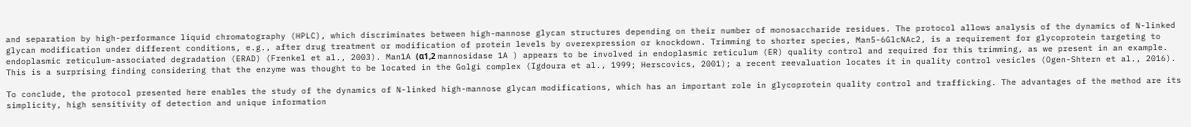and separation by high-performance liquid chromatography (HPLC), which discriminates between high-mannose glycan structures depending on their number of monosaccharide residues. The protocol allows analysis of the dynamics of N-linked glycan modification under different conditions, e.g., after drug treatment or modification of protein levels by overexpression or knockdown. Trimming to shorter species, Man5-6GlcNAc2, is a requirement for glycoprotein targeting to endoplasmic reticulum-associated degradation (ERAD) (Frenkel et al., 2003). Man1A (α1,2 mannosidase 1A ) appears to be involved in endoplasmic reticulum (ER) quality control and required for this trimming, as we present in an example. This is a surprising finding considering that the enzyme was thought to be located in the Golgi complex (Igdoura et al., 1999; Herscovics, 2001); a recent reevaluation locates it in quality control vesicles (Ogen-Shtern et al., 2016).

To conclude, the protocol presented here enables the study of the dynamics of N-linked high-mannose glycan modifications, which has an important role in glycoprotein quality control and trafficking. The advantages of the method are its simplicity, high sensitivity of detection and unique information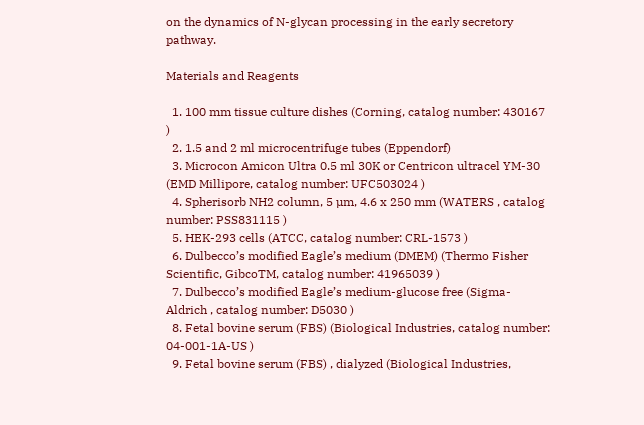on the dynamics of N-glycan processing in the early secretory pathway.

Materials and Reagents

  1. 100 mm tissue culture dishes (Corning, catalog number: 430167 )
  2. 1.5 and 2 ml microcentrifuge tubes (Eppendorf)
  3. Microcon Amicon Ultra 0.5 ml 30K or Centricon ultracel YM-30 (EMD Millipore, catalog number: UFC503024 )
  4. Spherisorb NH2 column, 5 µm, 4.6 x 250 mm (WATERS , catalog number: PSS831115 )
  5. HEK-293 cells (ATCC, catalog number: CRL-1573 )
  6. Dulbecco’s modified Eagle’s medium (DMEM) (Thermo Fisher Scientific, GibcoTM, catalog number: 41965039 )
  7. Dulbecco’s modified Eagle’s medium-glucose free (Sigma-Aldrich , catalog number: D5030 )
  8. Fetal bovine serum (FBS) (Biological Industries, catalog number: 04-001-1A-US )
  9. Fetal bovine serum (FBS) , dialyzed (Biological Industries,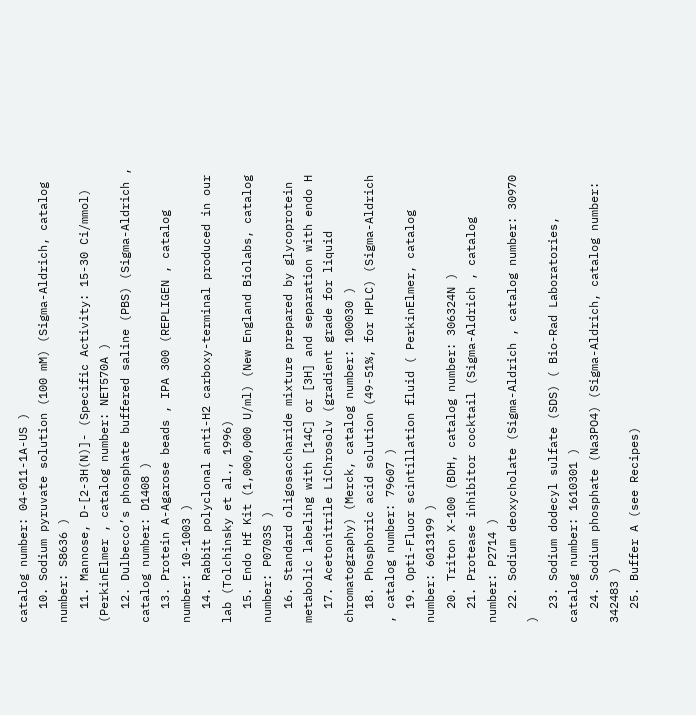catalog number: 04-011-1A-US )
  10. Sodium pyruvate solution (100 mM) (Sigma-Aldrich, catalog number: S8636 )
  11. Mannose, D-[2-3H(N)]- (Specific Activity: 15-30 Ci/mmol) (PerkinElmer , catalog number: NET570A )
  12. Dulbecco’s phosphate buffered saline (PBS) (Sigma-Aldrich , catalog number: D1408 )
  13. Protein A-Agarose beads , IPA 300 (REPLIGEN , catalog number: 10-1003 )
  14. Rabbit polyclonal anti-H2 carboxy-terminal produced in our lab (Tolchinsky et al., 1996)
  15. Endo Hf Kit (1,000,000 U/ml) (New England Biolabs, catalog number: P0703S )
  16. Standard oligosaccharide mixture prepared by glycoprotein metabolic labeling with [14C] or [3H] and separation with endo H
  17. Acetonitrile LiChrosolv (gradient grade for liquid chromatography) (Merck, catalog number: 100030 )
  18. Phosphoric acid solution (49-51%, for HPLC) (Sigma-Aldrich , catalog number: 79607 )
  19. Opti-Fluor scintillation fluid ( PerkinElmer, catalog number: 6013199 )
  20. Triton X-100 (BDH, catalog number: 306324N )
  21. Protease inhibitor cocktail (Sigma-Aldrich , catalog number: P2714 )
  22. Sodium deoxycholate (Sigma-Aldrich , catalog number: 30970 )
  23. Sodium dodecyl sulfate (SDS) ( Bio-Rad Laboratories, catalog number: 1610301 )
  24. Sodium phosphate (Na3PO4) (Sigma-Aldrich, catalog number: 342483 )
  25. Buffer A (see Recipes)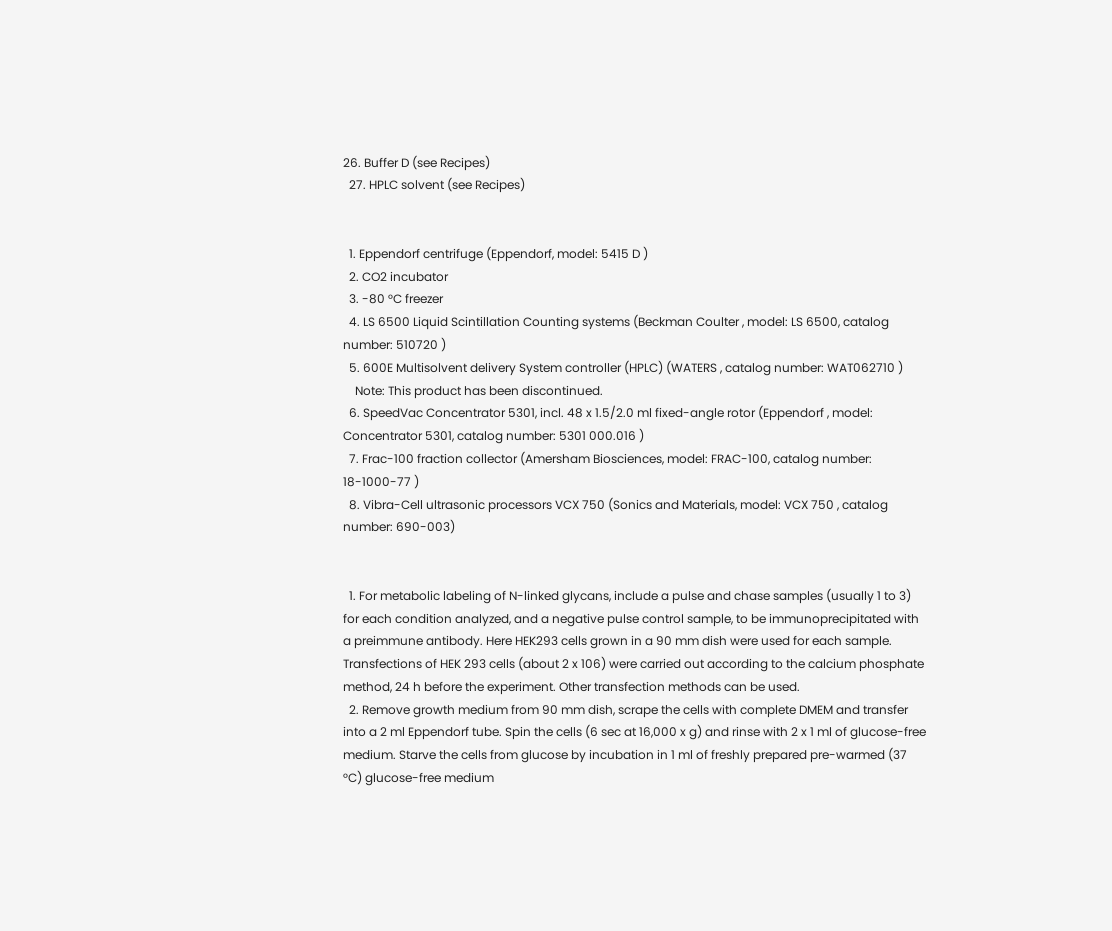26. Buffer D (see Recipes)
  27. HPLC solvent (see Recipes)


  1. Eppendorf centrifuge (Eppendorf, model: 5415 D )
  2. CO2 incubator
  3. -80 °C freezer
  4. LS 6500 Liquid Scintillation Counting systems (Beckman Coulter , model: LS 6500, catalog number: 510720 )
  5. 600E Multisolvent delivery System controller (HPLC) (WATERS , catalog number: WAT062710 )
    Note: This product has been discontinued.
  6. SpeedVac Concentrator 5301, incl. 48 x 1.5/2.0 ml fixed-angle rotor (Eppendorf , model: Concentrator 5301, catalog number: 5301 000.016 )
  7. Frac-100 fraction collector (Amersham Biosciences, model: FRAC-100, catalog number: 18-1000-77 )
  8. Vibra-Cell ultrasonic processors VCX 750 (Sonics and Materials, model: VCX 750 , catalog number: 690-003)


  1. For metabolic labeling of N-linked glycans, include a pulse and chase samples (usually 1 to 3) for each condition analyzed, and a negative pulse control sample, to be immunoprecipitated with a preimmune antibody. Here HEK293 cells grown in a 90 mm dish were used for each sample. Transfections of HEK 293 cells (about 2 x 106) were carried out according to the calcium phosphate method, 24 h before the experiment. Other transfection methods can be used.
  2. Remove growth medium from 90 mm dish, scrape the cells with complete DMEM and transfer into a 2 ml Eppendorf tube. Spin the cells (6 sec at 16,000 x g) and rinse with 2 x 1 ml of glucose-free medium. Starve the cells from glucose by incubation in 1 ml of freshly prepared pre-warmed (37 °C) glucose-free medium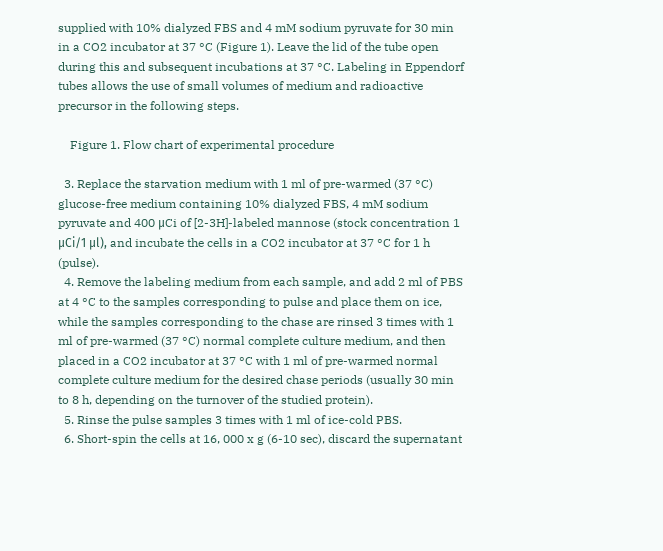supplied with 10% dialyzed FBS and 4 mM sodium pyruvate for 30 min in a CO2 incubator at 37 °C (Figure 1). Leave the lid of the tube open during this and subsequent incubations at 37 °C. Labeling in Eppendorf tubes allows the use of small volumes of medium and radioactive precursor in the following steps.

    Figure 1. Flow chart of experimental procedure

  3. Replace the starvation medium with 1 ml of pre-warmed (37 °C) glucose-free medium containing 10% dialyzed FBS, 4 mM sodium pyruvate and 400 μCi of [2-3H]-labeled mannose (stock concentration 1 μCi/1 μl), and incubate the cells in a CO2 incubator at 37 °C for 1 h (pulse).
  4. Remove the labeling medium from each sample, and add 2 ml of PBS at 4 °C to the samples corresponding to pulse and place them on ice, while the samples corresponding to the chase are rinsed 3 times with 1 ml of pre-warmed (37 °C) normal complete culture medium, and then placed in a CO2 incubator at 37 °C with 1 ml of pre-warmed normal complete culture medium for the desired chase periods (usually 30 min to 8 h, depending on the turnover of the studied protein).
  5. Rinse the pulse samples 3 times with 1 ml of ice-cold PBS.
  6. Short-spin the cells at 16, 000 x g (6-10 sec), discard the supernatant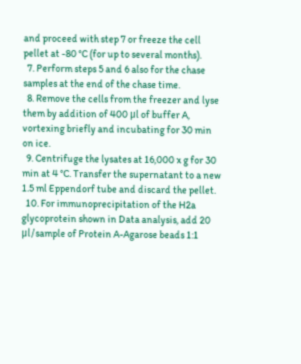and proceed with step 7 or freeze the cell pellet at -80 °C (for up to several months).
  7. Perform steps 5 and 6 also for the chase samples at the end of the chase time.
  8. Remove the cells from the freezer and lyse them by addition of 400 μl of buffer A, vortexing briefly and incubating for 30 min on ice.
  9. Centrifuge the lysates at 16,000 x g for 30 min at 4 °C. Transfer the supernatant to a new 1.5 ml Eppendorf tube and discard the pellet.
  10. For immunoprecipitation of the H2a glycoprotein shown in Data analysis, add 20 μl/sample of Protein A-Agarose beads 1:1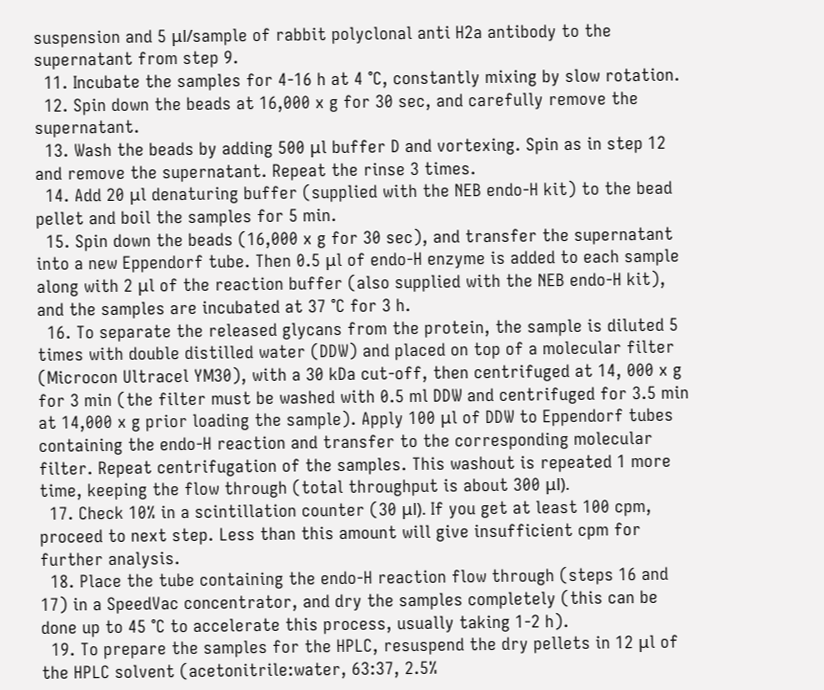suspension and 5 μl/sample of rabbit polyclonal anti H2a antibody to the supernatant from step 9.
  11. Incubate the samples for 4-16 h at 4 °C, constantly mixing by slow rotation.
  12. Spin down the beads at 16,000 x g for 30 sec, and carefully remove the supernatant.
  13. Wash the beads by adding 500 μl buffer D and vortexing. Spin as in step 12 and remove the supernatant. Repeat the rinse 3 times.
  14. Add 20 μl denaturing buffer (supplied with the NEB endo-H kit) to the bead pellet and boil the samples for 5 min.
  15. Spin down the beads (16,000 x g for 30 sec), and transfer the supernatant into a new Eppendorf tube. Then 0.5 μl of endo-H enzyme is added to each sample along with 2 μl of the reaction buffer (also supplied with the NEB endo-H kit), and the samples are incubated at 37 °C for 3 h.
  16. To separate the released glycans from the protein, the sample is diluted 5 times with double distilled water (DDW) and placed on top of a molecular filter (Microcon Ultracel YM30), with a 30 kDa cut-off, then centrifuged at 14, 000 x g for 3 min (the filter must be washed with 0.5 ml DDW and centrifuged for 3.5 min at 14,000 x g prior loading the sample). Apply 100 μl of DDW to Eppendorf tubes containing the endo-H reaction and transfer to the corresponding molecular filter. Repeat centrifugation of the samples. This washout is repeated 1 more time, keeping the flow through (total throughput is about 300 μl).
  17. Check 10% in a scintillation counter (30 μl). If you get at least 100 cpm, proceed to next step. Less than this amount will give insufficient cpm for further analysis.
  18. Place the tube containing the endo-H reaction flow through (steps 16 and 17) in a SpeedVac concentrator, and dry the samples completely (this can be done up to 45 °C to accelerate this process, usually taking 1-2 h).
  19. To prepare the samples for the HPLC, resuspend the dry pellets in 12 μl of the HPLC solvent (acetonitrile:water, 63:37, 2.5%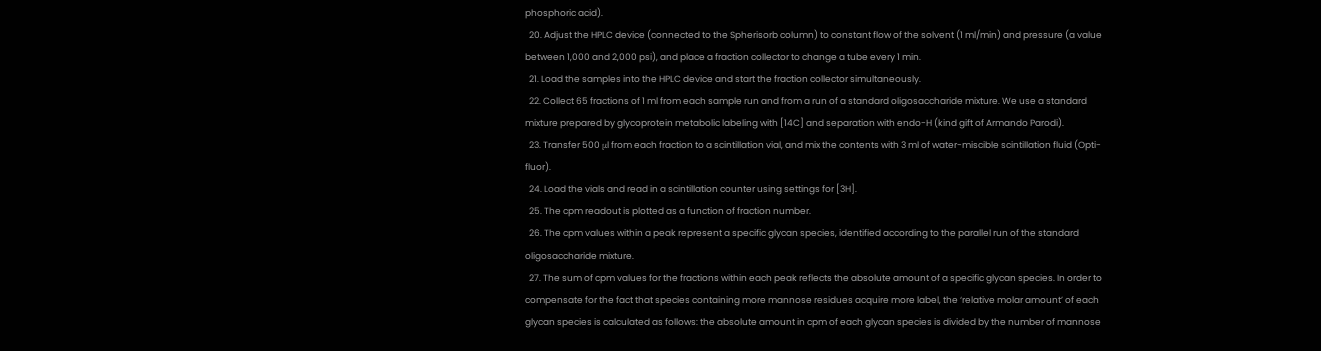phosphoric acid).
  20. Adjust the HPLC device (connected to the Spherisorb column) to constant flow of the solvent (1 ml/min) and pressure (a value between 1,000 and 2,000 psi), and place a fraction collector to change a tube every 1 min.
  21. Load the samples into the HPLC device and start the fraction collector simultaneously.
  22. Collect 65 fractions of 1 ml from each sample run and from a run of a standard oligosaccharide mixture. We use a standard mixture prepared by glycoprotein metabolic labeling with [14C] and separation with endo-H (kind gift of Armando Parodi).
  23. Transfer 500 μl from each fraction to a scintillation vial, and mix the contents with 3 ml of water-miscible scintillation fluid (Opti-fluor).
  24. Load the vials and read in a scintillation counter using settings for [3H].
  25. The cpm readout is plotted as a function of fraction number.
  26. The cpm values within a peak represent a specific glycan species, identified according to the parallel run of the standard oligosaccharide mixture.
  27. The sum of cpm values for the fractions within each peak reflects the absolute amount of a specific glycan species. In order to compensate for the fact that species containing more mannose residues acquire more label, the ‘relative molar amount’ of each glycan species is calculated as follows: the absolute amount in cpm of each glycan species is divided by the number of mannose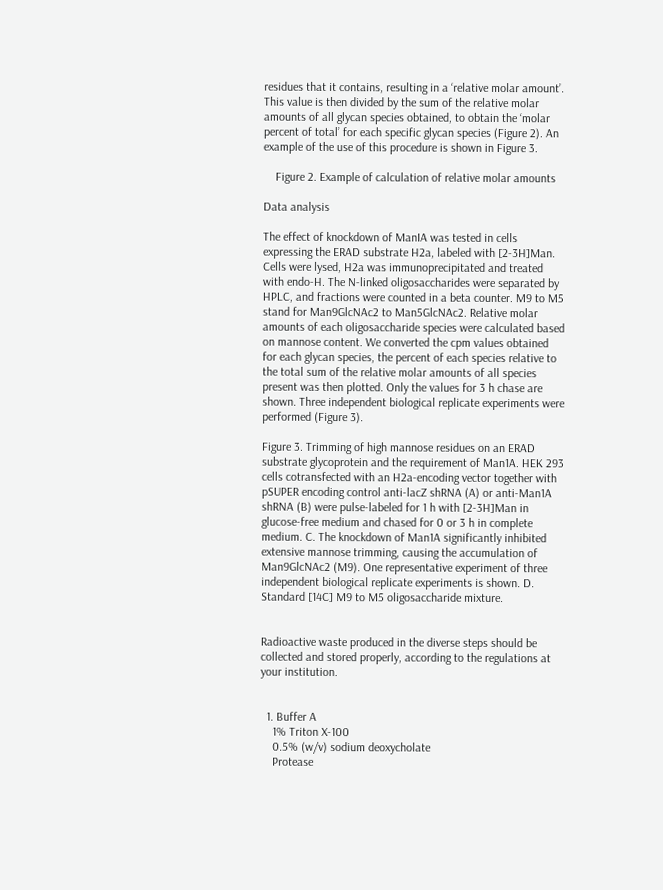residues that it contains, resulting in a ‘relative molar amount’. This value is then divided by the sum of the relative molar amounts of all glycan species obtained, to obtain the ‘molar percent of total’ for each specific glycan species (Figure 2). An example of the use of this procedure is shown in Figure 3.

    Figure 2. Example of calculation of relative molar amounts

Data analysis

The effect of knockdown of ManIA was tested in cells expressing the ERAD substrate H2a, labeled with [2-3H]Man. Cells were lysed, H2a was immunoprecipitated and treated with endo-H. The N-linked oligosaccharides were separated by HPLC, and fractions were counted in a beta counter. M9 to M5 stand for Man9GlcNAc2 to Man5GlcNAc2. Relative molar amounts of each oligosaccharide species were calculated based on mannose content. We converted the cpm values obtained for each glycan species, the percent of each species relative to the total sum of the relative molar amounts of all species present was then plotted. Only the values for 3 h chase are shown. Three independent biological replicate experiments were performed (Figure 3).

Figure 3. Trimming of high mannose residues on an ERAD substrate glycoprotein and the requirement of Man1A. HEK 293 cells cotransfected with an H2a-encoding vector together with pSUPER encoding control anti-lacZ shRNA (A) or anti-Man1A shRNA (B) were pulse-labeled for 1 h with [2-3H]Man in glucose-free medium and chased for 0 or 3 h in complete medium. C. The knockdown of Man1A significantly inhibited extensive mannose trimming, causing the accumulation of Man9GlcNAc2 (M9). One representative experiment of three independent biological replicate experiments is shown. D. Standard [14C] M9 to M5 oligosaccharide mixture.


Radioactive waste produced in the diverse steps should be collected and stored properly, according to the regulations at your institution.


  1. Buffer A
    1% Triton X-100
    0.5% (w/v) sodium deoxycholate
    Protease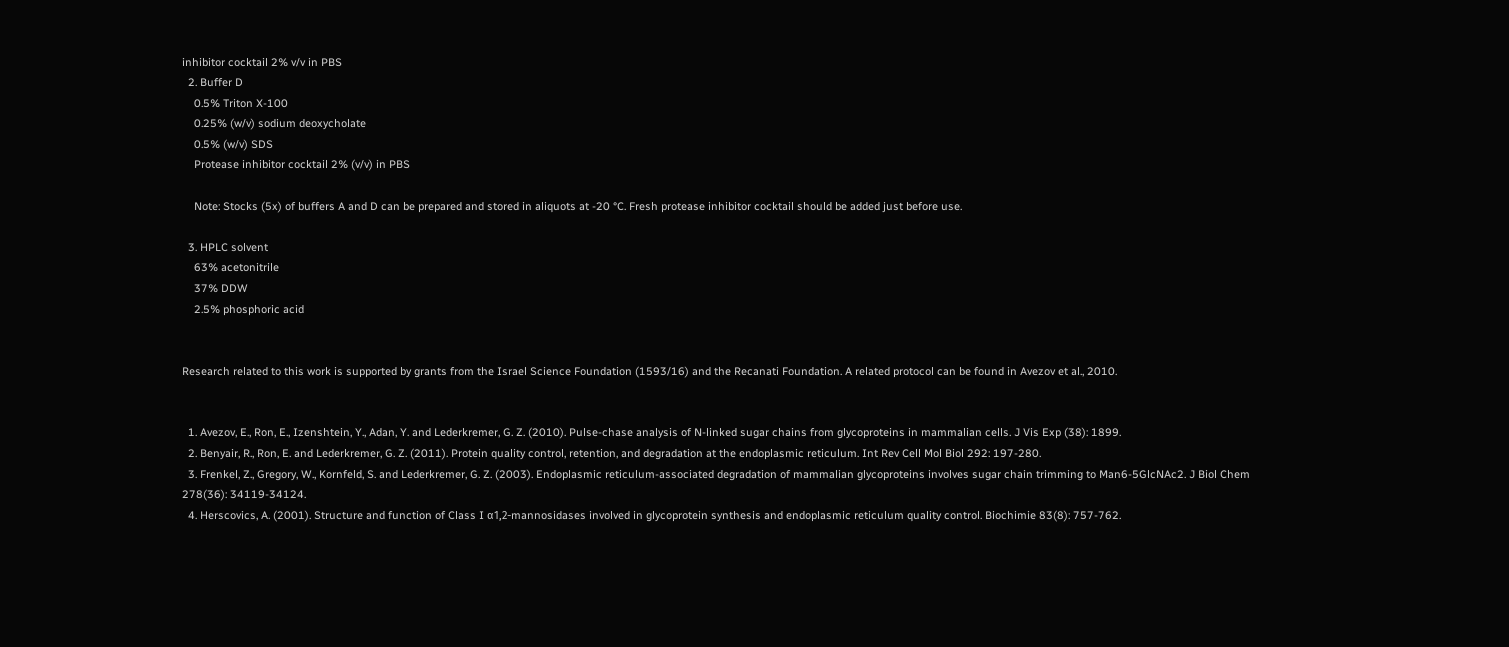inhibitor cocktail 2% v/v in PBS
  2. Buffer D
    0.5% Triton X-100
    0.25% (w/v) sodium deoxycholate
    0.5% (w/v) SDS
    Protease inhibitor cocktail 2% (v/v) in PBS

    Note: Stocks (5x) of buffers A and D can be prepared and stored in aliquots at -20 °C. Fresh protease inhibitor cocktail should be added just before use.

  3. HPLC solvent
    63% acetonitrile
    37% DDW
    2.5% phosphoric acid


Research related to this work is supported by grants from the Israel Science Foundation (1593/16) and the Recanati Foundation. A related protocol can be found in Avezov et al., 2010.


  1. Avezov, E., Ron, E., Izenshtein, Y., Adan, Y. and Lederkremer, G. Z. (2010). Pulse-chase analysis of N-linked sugar chains from glycoproteins in mammalian cells. J Vis Exp (38): 1899.
  2. Benyair, R., Ron, E. and Lederkremer, G. Z. (2011). Protein quality control, retention, and degradation at the endoplasmic reticulum. Int Rev Cell Mol Biol 292: 197-280.
  3. Frenkel, Z., Gregory, W., Kornfeld, S. and Lederkremer, G. Z. (2003). Endoplasmic reticulum-associated degradation of mammalian glycoproteins involves sugar chain trimming to Man6-5GlcNAc2. J Biol Chem 278(36): 34119-34124.
  4. Herscovics, A. (2001). Structure and function of Class I α1,2-mannosidases involved in glycoprotein synthesis and endoplasmic reticulum quality control. Biochimie 83(8): 757-762.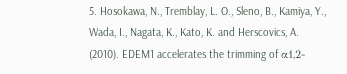5. Hosokawa, N., Tremblay, L. O., Sleno, B., Kamiya, Y., Wada, I., Nagata, K., Kato, K. and Herscovics, A. (2010). EDEM1 accelerates the trimming of α1,2-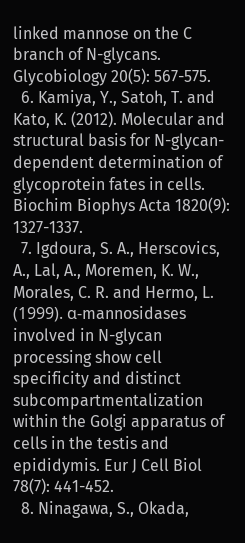linked mannose on the C branch of N-glycans. Glycobiology 20(5): 567-575.
  6. Kamiya, Y., Satoh, T. and Kato, K. (2012). Molecular and structural basis for N-glycan-dependent determination of glycoprotein fates in cells. Biochim Biophys Acta 1820(9): 1327-1337.
  7. Igdoura, S. A., Herscovics, A., Lal, A., Moremen, K. W., Morales, C. R. and Hermo, L. (1999). α-mannosidases involved in N-glycan processing show cell specificity and distinct subcompartmentalization within the Golgi apparatus of cells in the testis and epididymis. Eur J Cell Biol 78(7): 441-452.
  8. Ninagawa, S., Okada,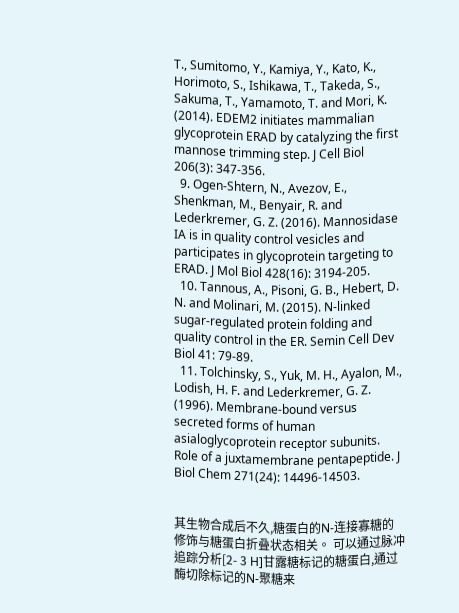T., Sumitomo, Y., Kamiya, Y., Kato, K., Horimoto, S., Ishikawa, T., Takeda, S., Sakuma, T., Yamamoto, T. and Mori, K. (2014). EDEM2 initiates mammalian glycoprotein ERAD by catalyzing the first mannose trimming step. J Cell Biol 206(3): 347-356.
  9. Ogen-Shtern, N., Avezov, E., Shenkman, M., Benyair, R. and Lederkremer, G. Z. (2016). Mannosidase IA is in quality control vesicles and participates in glycoprotein targeting to ERAD. J Mol Biol 428(16): 3194-205.
  10. Tannous, A., Pisoni, G. B., Hebert, D. N. and Molinari, M. (2015). N-linked sugar-regulated protein folding and quality control in the ER. Semin Cell Dev Biol 41: 79-89.
  11. Tolchinsky, S., Yuk, M. H., Ayalon, M., Lodish, H. F. and Lederkremer, G. Z. (1996). Membrane-bound versus secreted forms of human asialoglycoprotein receptor subunits. Role of a juxtamembrane pentapeptide. J Biol Chem 271(24): 14496-14503.


其生物合成后不久,糖蛋白的N-连接寡糖的修饰与糖蛋白折叠状态相关。 可以通过脉冲追踪分析[2- 3 H]甘露糖标记的糖蛋白,通过酶切除标记的N-聚糖来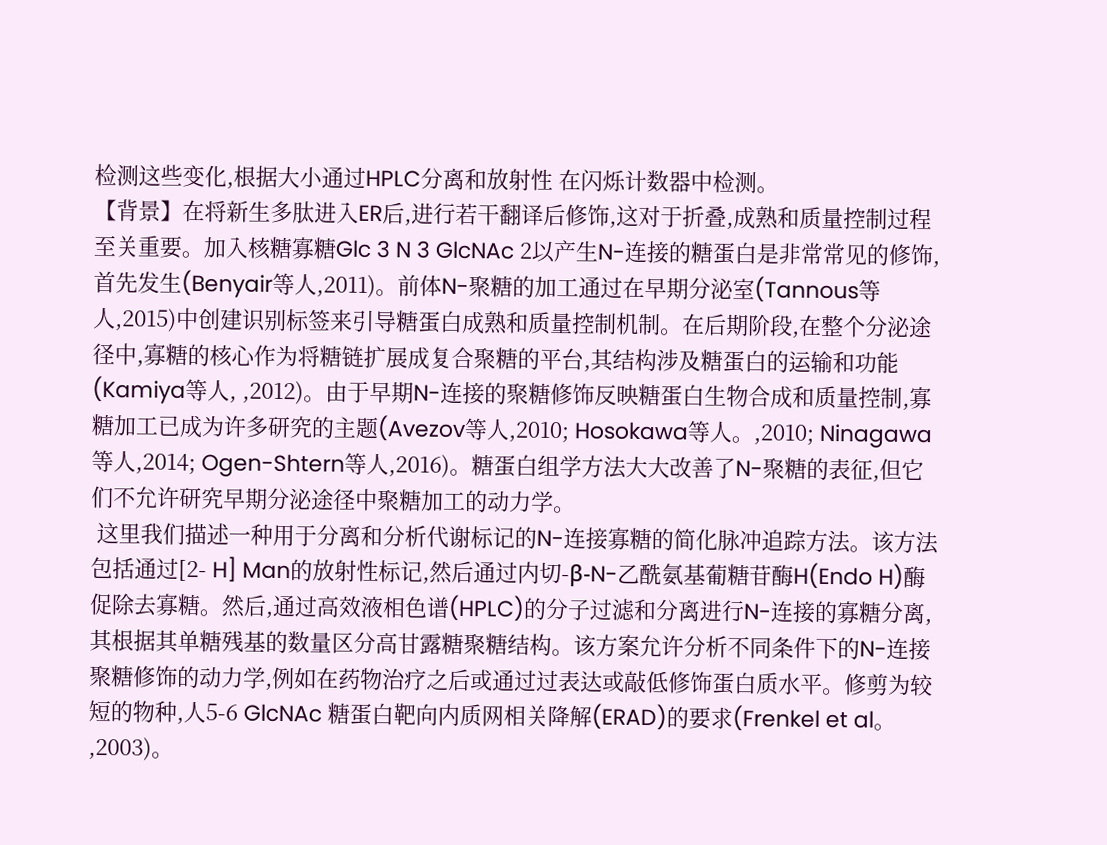检测这些变化,根据大小通过HPLC分离和放射性 在闪烁计数器中检测。
【背景】在将新生多肽进入ER后,进行若干翻译后修饰,这对于折叠,成熟和质量控制过程至关重要。加入核糖寡糖Glc 3 N 3 GlcNAc 2以产生N-连接的糖蛋白是非常常见的修饰,首先发生(Benyair等人,2011)。前体N-聚糖的加工通过在早期分泌室(Tannous等人,2015)中创建识别标签来引导糖蛋白成熟和质量控制机制。在后期阶段,在整个分泌途径中,寡糖的核心作为将糖链扩展成复合聚糖的平台,其结构涉及糖蛋白的运输和功能(Kamiya等人, ,2012)。由于早期N-连接的聚糖修饰反映糖蛋白生物合成和质量控制,寡糖加工已成为许多研究的主题(Avezov等人,2010; Hosokawa等人。,2010; Ninagawa等人,2014; Ogen-Shtern等人,2016)。糖蛋白组学方法大大改善了N-聚糖的表征,但它们不允许研究早期分泌途径中聚糖加工的动力学。
 这里我们描述一种用于分离和分析代谢标记的N-连接寡糖的简化脉冲追踪方法。该方法包括通过[2- H] Man的放射性标记,然后通过内切-β-N-乙酰氨基葡糖苷酶H(Endo H)酶促除去寡糖。然后,通过高效液相色谱(HPLC)的分子过滤和分离进行N-连接的寡糖分离,其根据其单糖残基的数量区分高甘露糖聚糖结构。该方案允许分析不同条件下的N-连接聚糖修饰的动力学,例如在药物治疗之后或通过过表达或敲低修饰蛋白质水平。修剪为较短的物种,人5-6 GlcNAc 糖蛋白靶向内质网相关降解(ERAD)的要求(Frenkel et al。 ,2003)。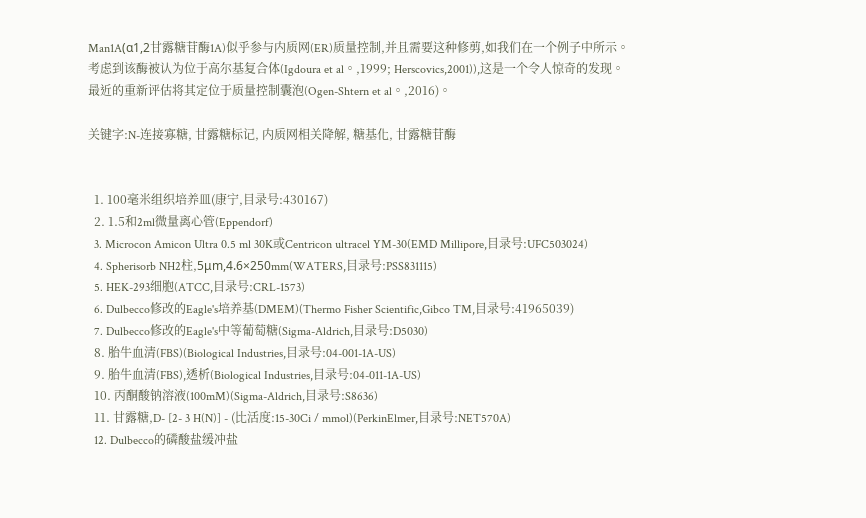Man1A(α1,2甘露糖苷酶1A)似乎参与内质网(ER)质量控制,并且需要这种修剪,如我们在一个例子中所示。考虑到该酶被认为位于高尔基复合体(Igdoura et al。,1999; Herscovics,2001)),这是一个令人惊奇的发现。最近的重新评估将其定位于质量控制囊泡(Ogen-Shtern et al。,2016)。

关键字:N-连接寡糖, 甘露糖标记, 内质网相关降解, 糖基化, 甘露糖苷酶


  1. 100毫米组织培养皿(康宁,目录号:430167)
  2. 1.5和2ml微量离心管(Eppendorf)
  3. Microcon Amicon Ultra 0.5 ml 30K或Centricon ultracel YM-30(EMD Millipore,目录号:UFC503024)
  4. Spherisorb NH2柱,5μm,4.6×250mm(WATERS,目录号:PSS831115)
  5. HEK-293细胞(ATCC,目录号:CRL-1573)
  6. Dulbecco修改的Eagle's培养基(DMEM)(Thermo Fisher Scientific,Gibco TM,目录号:41965039)
  7. Dulbecco修改的Eagle's中等葡萄糖(Sigma-Aldrich,目录号:D5030)
  8. 胎牛血清(FBS)(Biological Industries,目录号:04-001-1A-US)
  9. 胎牛血清(FBS),透析(Biological Industries,目录号:04-011-1A-US)
  10. 丙酮酸钠溶液(100mM)(Sigma-Aldrich,目录号:S8636)
  11. 甘露糖,D- [2- 3 H(N)] - (比活度:15-30Ci / mmol)(PerkinElmer,目录号:NET570A)
  12. Dulbecco的磷酸盐缓冲盐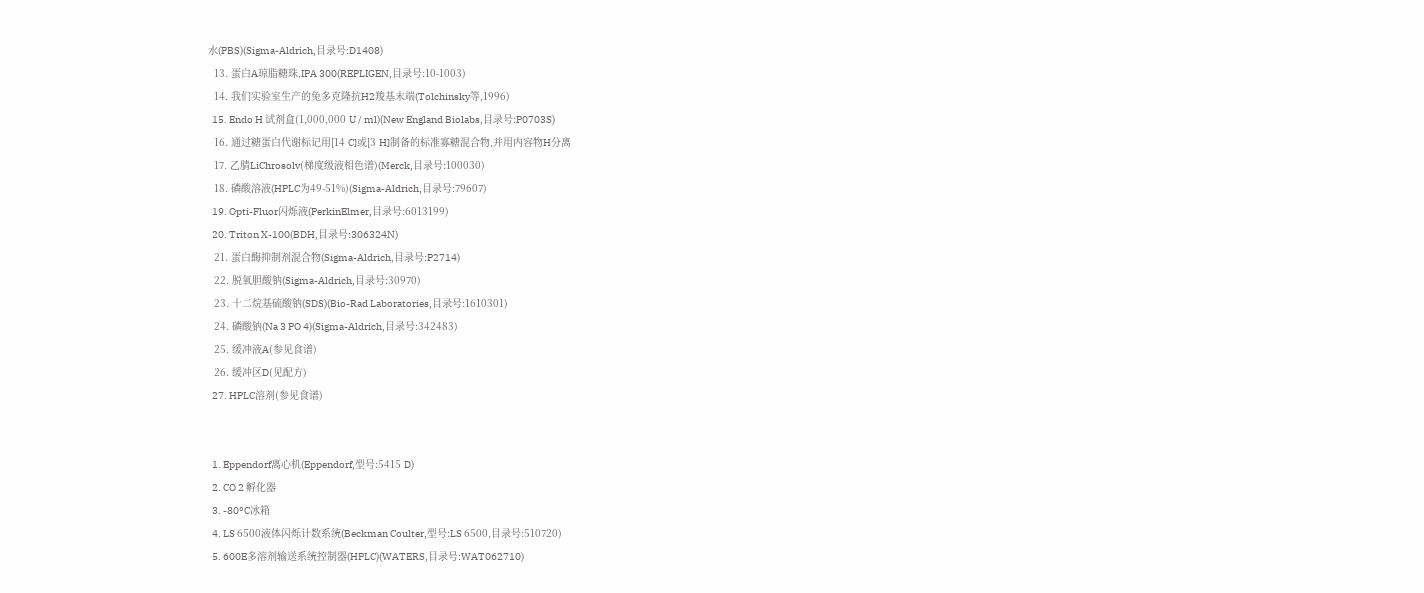水(PBS)(Sigma-Aldrich,目录号:D1408)
  13. 蛋白A琼脂糖珠,IPA 300(REPLIGEN,目录号:10-1003)
  14. 我们实验室生产的兔多克隆抗H2羧基末端(Tolchinsky等,1996)
  15. Endo H 试剂盒(1,000,000 U / ml)(New England Biolabs,目录号:P0703S)
  16. 通过糖蛋白代谢标记用[14 C]或[3 H]制备的标准寡糖混合物,并用内容物H分离
  17. 乙腈LiChrosolv(梯度级液相色谱)(Merck,目录号:100030)
  18. 磷酸溶液(HPLC为49-51%)(Sigma-Aldrich,目录号:79607)
  19. Opti-Fluor闪烁液(PerkinElmer,目录号:6013199)
  20. Triton X-100(BDH,目录号:306324N)
  21. 蛋白酶抑制剂混合物(Sigma-Aldrich,目录号:P2714)
  22. 脱氧胆酸钠(Sigma-Aldrich,目录号:30970)
  23. 十二烷基硫酸钠(SDS)(Bio-Rad Laboratories,目录号:1610301)
  24. 磷酸钠(Na 3 PO 4)(Sigma-Aldrich,目录号:342483)
  25. 缓冲液A(参见食谱)
  26. 缓冲区D(见配方)
  27. HPLC溶剂(参见食谱)


  1. Eppendorf离心机(Eppendorf,型号:5415 D)
  2. CO 2 孵化器
  3. -80°C冰箱
  4. LS 6500液体闪烁计数系统(Beckman Coulter,型号:LS 6500,目录号:510720)
  5. 600E多溶剂输送系统控制器(HPLC)(WATERS,目录号:WAT062710)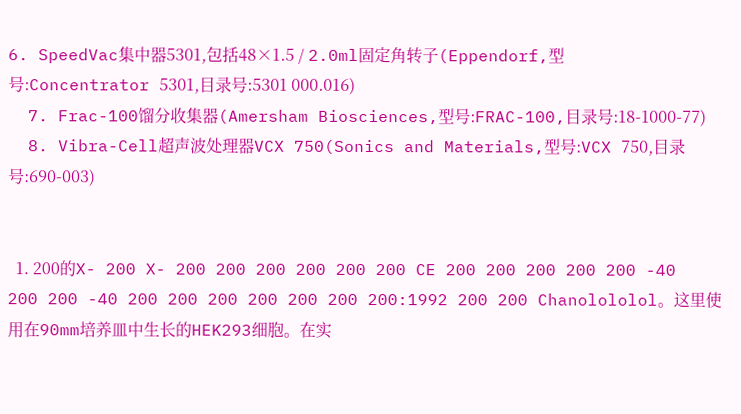6. SpeedVac集中器5301,包括48×1.5 / 2.0ml固定角转子(Eppendorf,型号:Concentrator 5301,目录号:5301 000.016)
  7. Frac-100馏分收集器(Amersham Biosciences,型号:FRAC-100,目录号:18-1000-77)
  8. Vibra-Cell超声波处理器VCX 750(Sonics and Materials,型号:VCX 750,目录号:690-003)


  1. 200的X- 200 X- 200 200 200 200 200 200 CE 200 200 200 200 200 -40 200 200 -40 200 200 200 200 200 200 200:1992 200 200 Chanolololol。这里使用在90mm培养皿中生长的HEK293细胞。在实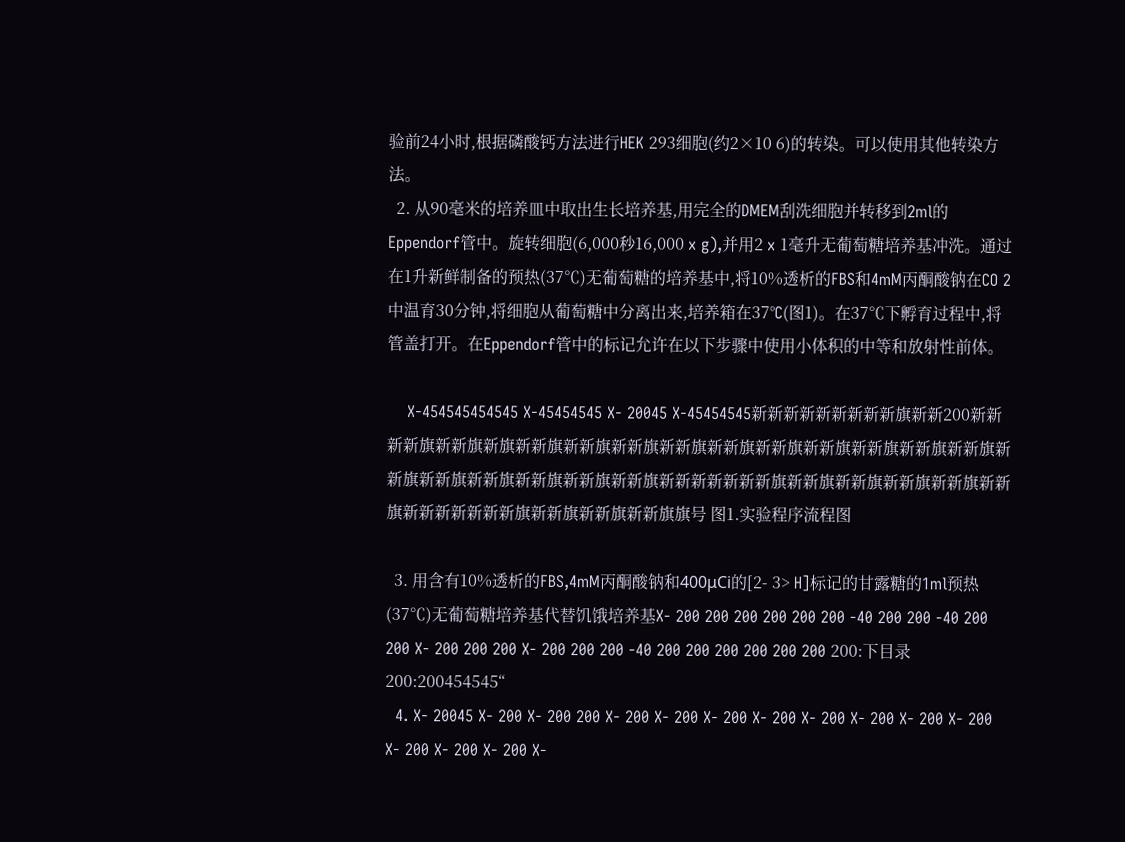验前24小时,根据磷酸钙方法进行HEK 293细胞(约2×10 6)的转染。可以使用其他转染方法。
  2. 从90毫米的培养皿中取出生长培养基,用完全的DMEM刮洗细胞并转移到2ml的Eppendorf管中。旋转细胞(6,000秒16,000 x g),并用2 x 1毫升无葡萄糖培养基冲洗。通过在1升新鲜制备的预热(37℃)无葡萄糖的培养基中,将10%透析的FBS和4mM丙酮酸钠在CO 2中温育30分钟,将细胞从葡萄糖中分离出来,培养箱在37°C(图1)。在37℃下孵育过程中,将管盖打开。在Eppendorf管中的标记允许在以下步骤中使用小体积的中等和放射性前体。

    X-454545454545 X-45454545 X- 20045 X-45454545新新新新新新新新新旗新新200新新新新旗新新旗新旗新新旗新新旗新新旗新新旗新新旗新新旗新新旗新新旗新新旗新新旗新新旗新新旗新新旗新新旗新新旗新新旗新新新新新新新旗新新旗新新旗新新旗新新旗新新旗新新新新新新新旗新新旗新新旗新新旗旗号 图1.实验程序流程图

  3. 用含有10%透析的FBS,4mM丙酮酸钠和400μCi的[2- 3> H]标记的甘露糖的1ml预热(37℃)无葡萄糖培养基代替饥饿培养基X- 200 200 200 200 200 200 -40 200 200 -40 200 200 X- 200 200 200 X- 200 200 200 -40 200 200 200 200 200 200 200:下目录200:200454545“
  4. X- 20045 X- 200 X- 200 200 X- 200 X- 200 X- 200 X- 200 X- 200 X- 200 X- 200 X- 200 X- 200 X- 200 X- 200 X-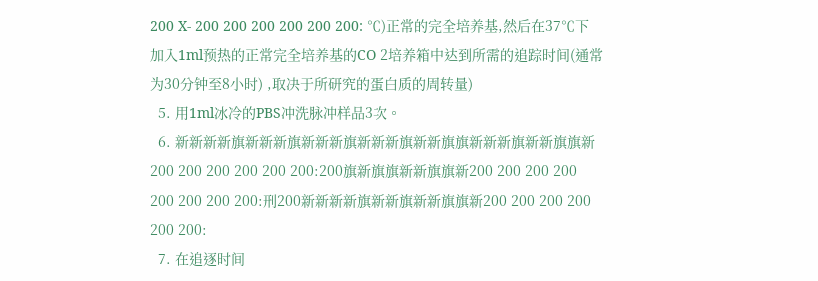200 X- 200 200 200 200 200 200: ℃)正常的完全培养基,然后在37℃下加入1ml预热的正常完全培养基的CO 2培养箱中达到所需的追踪时间(通常为30分钟至8小时) ,取决于所研究的蛋白质的周转量)
  5. 用1ml冰冷的PBS冲洗脉冲样品3次。
  6. 新新新新旗新新新旗新新新旗新新新旗新新旗旗新新新旗新新旗旗新200 200 200 200 200 200:200旗新旗旗新新旗旗新200 200 200 200 200 200 200 200:刑200新新新新旗新新旗新新旗旗新200 200 200 200 200 200:
  7. 在追逐时间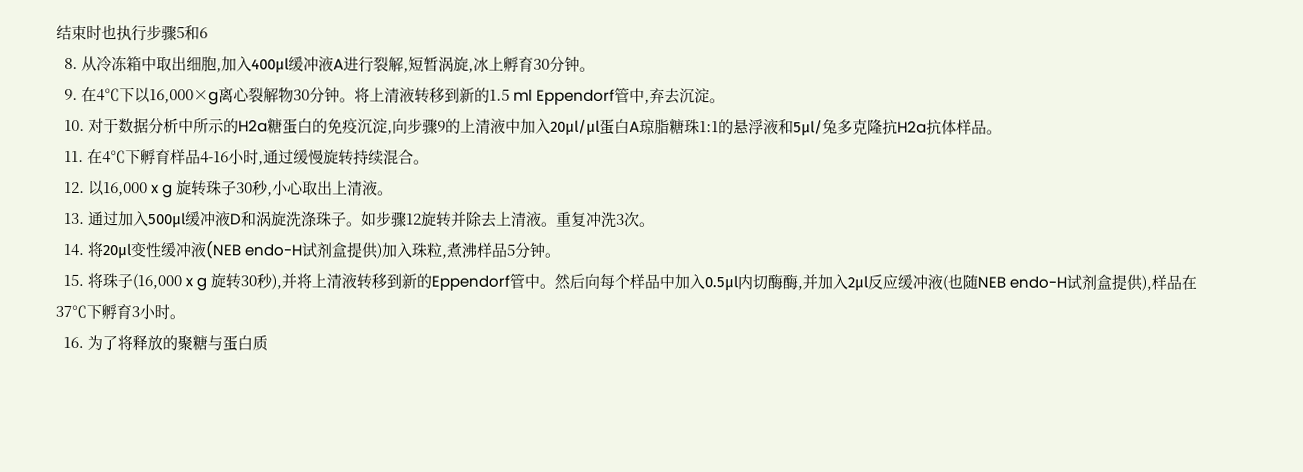结束时也执行步骤5和6
  8. 从冷冻箱中取出细胞,加入400μl缓冲液A进行裂解,短暂涡旋,冰上孵育30分钟。
  9. 在4℃下以16,000×g离心裂解物30分钟。将上清液转移到新的1.5 ml Eppendorf管中,弃去沉淀。
  10. 对于数据分析中所示的H2a糖蛋白的免疫沉淀,向步骤9的上清液中加入20μl/μl蛋白A琼脂糖珠1:1的悬浮液和5μl/兔多克隆抗H2a抗体样品。
  11. 在4℃下孵育样品4-16小时,通过缓慢旋转持续混合。
  12. 以16,000 x g 旋转珠子30秒,小心取出上清液。
  13. 通过加入500μl缓冲液D和涡旋洗涤珠子。如步骤12旋转并除去上清液。重复冲洗3次。
  14. 将20μl变性缓冲液(NEB endo-H试剂盒提供)加入珠粒,煮沸样品5分钟。
  15. 将珠子(16,000 x g 旋转30秒),并将上清液转移到新的Eppendorf管中。然后向每个样品中加入0.5μl内切酶酶,并加入2μl反应缓冲液(也随NEB endo-H试剂盒提供),样品在37℃下孵育3小时。
  16. 为了将释放的聚糖与蛋白质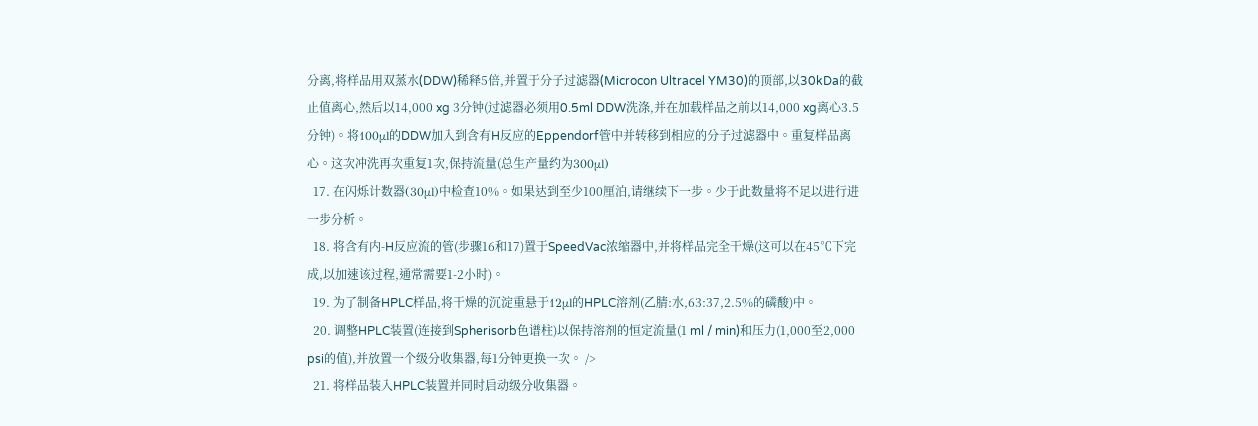分离,将样品用双蒸水(DDW)稀释5倍,并置于分子过滤器(Microcon Ultracel YM30)的顶部,以30kDa的截止值离心,然后以14,000 xg 3分钟(过滤器必须用0.5ml DDW洗涤,并在加载样品之前以14,000 xg离心3.5分钟)。将100μl的DDW加入到含有H反应的Eppendorf管中并转移到相应的分子过滤器中。重复样品离心。这次冲洗再次重复1次,保持流量(总生产量约为300μl)
  17. 在闪烁计数器(30μl)中检查10%。如果达到至少100厘泊,请继续下一步。少于此数量将不足以进行进一步分析。
  18. 将含有内-H反应流的管(步骤16和17)置于SpeedVac浓缩器中,并将样品完全干燥(这可以在45℃下完成,以加速该过程,通常需要1-2小时)。
  19. 为了制备HPLC样品,将干燥的沉淀重悬于12μl的HPLC溶剂(乙腈:水,63:37,2.5%的磷酸)中。
  20. 调整HPLC装置(连接到Spherisorb色谱柱)以保持溶剂的恒定流量(1 ml / min)和压力(1,000至2,000 psi的值),并放置一个级分收集器,每1分钟更换一次。 />
  21. 将样品装入HPLC装置并同时启动级分收集器。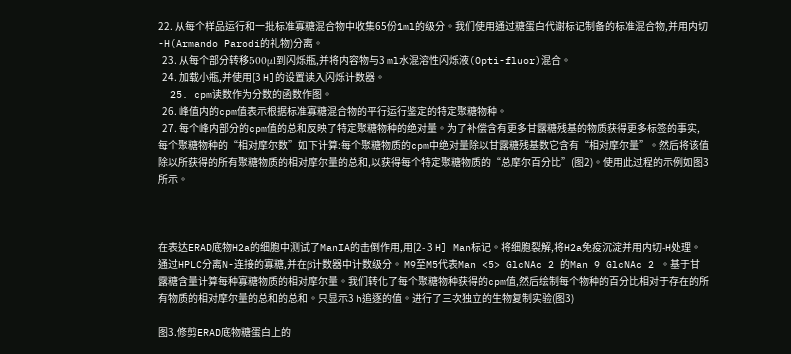22. 从每个样品运行和一批标准寡糖混合物中收集65份1ml的级分。我们使用通过糖蛋白代谢标记制备的标准混合物,并用内切-H(Armando Parodi的礼物)分离。
  23. 从每个部分转移500μl到闪烁瓶,并将内容物与3 ml水混溶性闪烁液(Opti-fluor)混合。
  24. 加载小瓶,并使用[3 H]的设置读入闪烁计数器。
  25. cpm读数作为分数的函数作图。
  26. 峰值内的cpm值表示根据标准寡糖混合物的平行运行鉴定的特定聚糖物种。
  27. 每个峰内部分的cpm值的总和反映了特定聚糖物种的绝对量。为了补偿含有更多甘露糖残基的物质获得更多标签的事实,每个聚糖物种的“相对摩尔数”如下计算:每个聚糖物质的cpm中绝对量除以甘露糖残基数它含有“相对摩尔量”。然后将该值除以所获得的所有聚糖物质的相对摩尔量的总和,以获得每个特定聚糖物质的“总摩尔百分比”(图2)。使用此过程的示例如图3所示。



在表达ERAD底物H2a的细胞中测试了ManIA的击倒作用,用[2- 3 H] Man标记。将细胞裂解,将H2a免疫沉淀并用内切-H处理。通过HPLC分离N-连接的寡糖,并在β计数器中计数级分。 M9至M5代表Man <5> GlcNAc 2 的Man 9 GlcNAc 2 。基于甘露糖含量计算每种寡糖物质的相对摩尔量。我们转化了每个聚糖物种获得的cpm值,然后绘制每个物种的百分比相对于存在的所有物质的相对摩尔量的总和的总和。只显示3 h追逐的值。进行了三次独立的生物复制实验(图3)

图3.修剪ERAD底物糖蛋白上的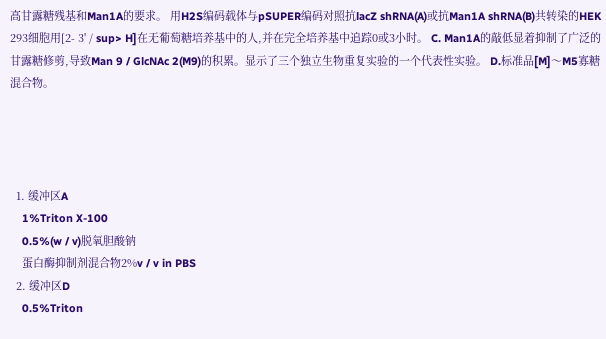高甘露糖残基和Man1A的要求。 用H2S编码载体与pSUPER编码对照抗lacZ shRNA(A)或抗Man1A shRNA(B)共转染的HEK 293细胞用[2- 3' / sup> H]在无葡萄糖培养基中的人,并在完全培养基中追踪0或3小时。 C. Man1A的敲低显着抑制了广泛的甘露糖修剪,导致Man 9 / GlcNAc 2(M9)的积累。显示了三个独立生物重复实验的一个代表性实验。 D.标准品[M]〜M5寡糖混合物。




  1. 缓冲区A
    1%Triton X-100
    0.5%(w / v)脱氧胆酸钠
    蛋白酶抑制剂混合物2%v / v in PBS
  2. 缓冲区D
    0.5%Triton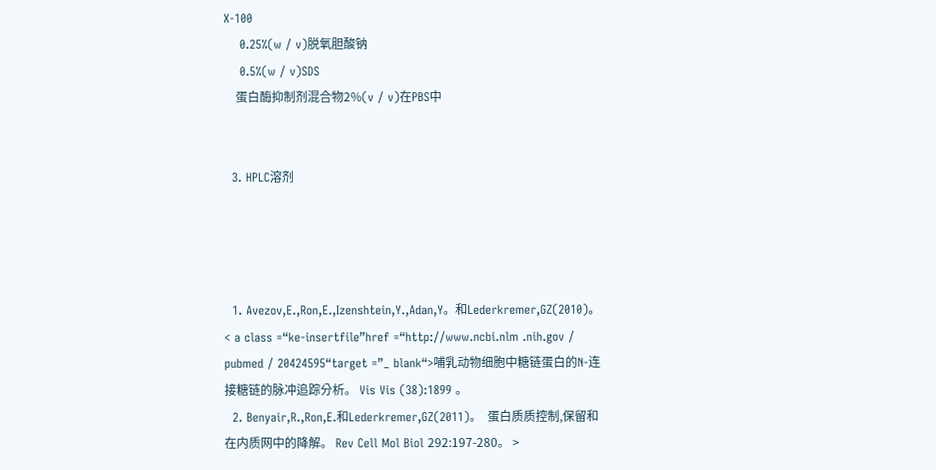X-100
    0.25%(w / v)脱氧胆酸钠
    0.5%(w / v)SDS
    蛋白酶抑制剂混合物2%(v / v)在PBS中


  3. HPLC溶剂




  1. Avezov,E.,Ron,E.,Izenshtein,Y.,Adan,Y。和Lederkremer,GZ(2010)。< a class =“ke-insertfile”href =“http://www.ncbi.nlm .nih.gov / pubmed / 20424595“target =”_ blank“>哺乳动物细胞中糖链蛋白的N-连接糖链的脉冲追踪分析。 Vis Vis (38):1899 。
  2. Benyair,R.,Ron,E.和Lederkremer,GZ(2011)。  蛋白质质控制,保留和在内质网中的降解。 Rev Cell Mol Biol 292:197-280。 >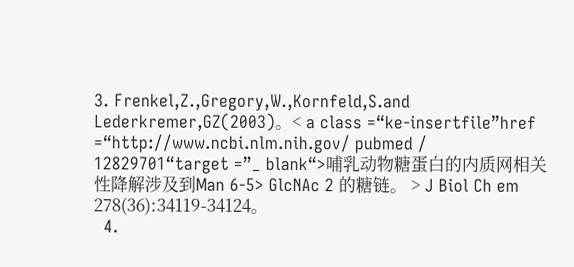3. Frenkel,Z.,Gregory,W.,Kornfeld,S.and Lederkremer,GZ(2003)。< a class =“ke-insertfile”href =“http://www.ncbi.nlm.nih.gov/ pubmed / 12829701“target =”_ blank“>哺乳动物糖蛋白的内质网相关性降解涉及到Man 6-5> GlcNAc 2 的糖链。 > J Biol Ch em 278(36):34119-34124。
  4.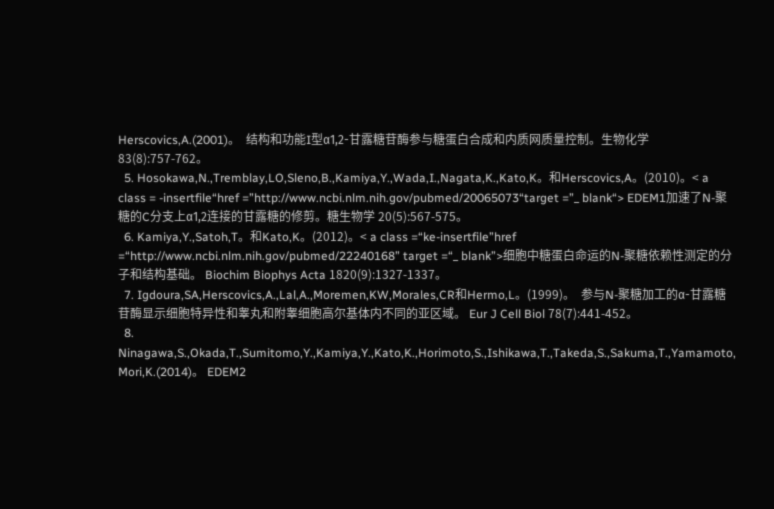Herscovics,A.(2001)。  结构和功能I型α1,2-甘露糖苷酶参与糖蛋白合成和内质网质量控制。生物化学 83(8):757-762。
  5. Hosokawa,N.,Tremblay,LO,Sleno,B.,Kamiya,Y.,Wada,I.,Nagata,K.,Kato,K。和Herscovics,A。(2010)。< a class = -insertfile“href =”http://www.ncbi.nlm.nih.gov/pubmed/20065073“target =”_ blank“> EDEM1加速了N-聚糖的C分支上α1,2连接的甘露糖的修剪。糖生物学 20(5):567-575。
  6. Kamiya,Y.,Satoh,T。和Kato,K。(2012)。< a class =“ke-insertfile”href =“http://www.ncbi.nlm.nih.gov/pubmed/22240168” target =“_ blank”>细胞中糖蛋白命运的N-聚糖依赖性测定的分子和结构基础。 Biochim Biophys Acta 1820(9):1327-1337。
  7. Igdoura,SA,Herscovics,A.,Lal,A.,Moremen,KW,Morales,CR和Hermo,L。(1999)。  参与N-聚糖加工的α-甘露糖苷酶显示细胞特异性和睾丸和附睾细胞高尔基体内不同的亚区域。 Eur J Cell Biol 78(7):441-452。
  8. Ninagawa,S.,Okada,T.,Sumitomo,Y.,Kamiya,Y.,Kato,K.,Horimoto,S.,Ishikawa,T.,Takeda,S.,Sakuma,T.,Yamamoto, Mori,K.(2014)。 EDEM2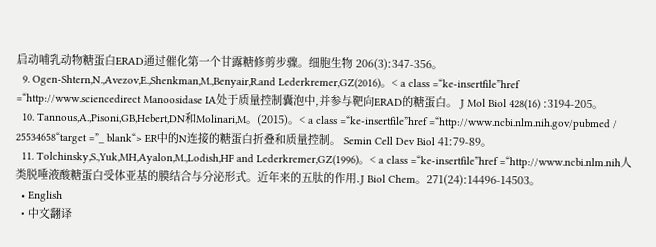启动哺乳动物糖蛋白ERAD通过催化第一个甘露糖修剪步骤。细胞生物 206(3):347-356。
  9. Ogen-Shtern,N.,Avezov,E.,Shenkman,M.,Benyair,R.and Lederkremer,GZ(2016)。< a class =“ke-insertfile”href =“http://www.sciencedirect Manoosidase IA处于质量控制囊泡中,并参与靶向ERAD的糖蛋白。 J Mol Biol 428(16) :3194-205。
  10. Tannous,A.,Pisoni,GB,Hebert,DN和Molinari,M。(2015)。< a class =“ke-insertfile”href =“http://www.ncbi.nlm.nih.gov/pubmed / 25534658“target =”_ blank“> ER中的N连接的糖蛋白折叠和质量控制。 Semin Cell Dev Biol 41:79-89。
  11. Tolchinsky,S.,Yuk,MH,Ayalon,M.,Lodish,HF and Lederkremer,GZ(1996)。< a class =“ke-insertfile”href =“http://www.ncbi.nlm.nih人类脱唾液酸糖蛋白受体亚基的膜结合与分泌形式。近年来的五肽的作用.J Biol Chem。271(24):14496-14503。
  • English
  • 中文翻译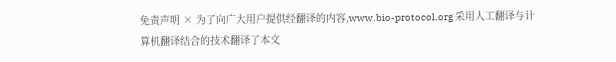免责声明 × 为了向广大用户提供经翻译的内容,www.bio-protocol.org 采用人工翻译与计算机翻译结合的技术翻译了本文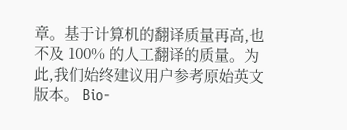章。基于计算机的翻译质量再高,也不及 100% 的人工翻译的质量。为此,我们始终建议用户参考原始英文版本。 Bio-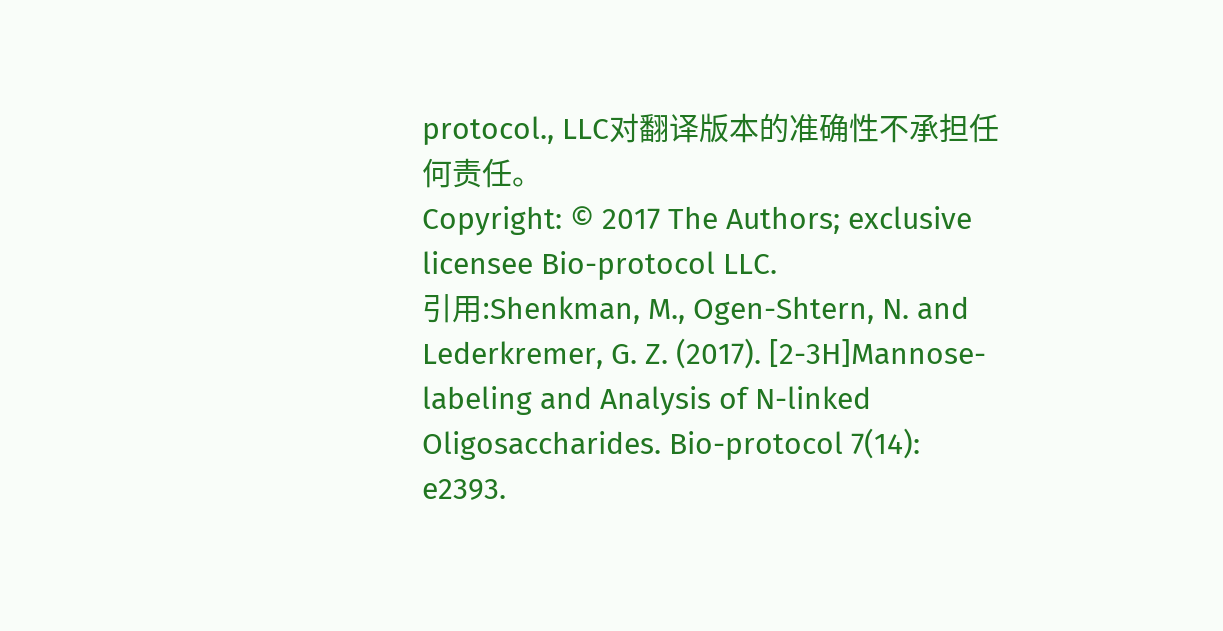protocol., LLC对翻译版本的准确性不承担任何责任。
Copyright: © 2017 The Authors; exclusive licensee Bio-protocol LLC.
引用:Shenkman, M., Ogen-Shtern, N. and Lederkremer, G. Z. (2017). [2-3H]Mannose-labeling and Analysis of N-linked Oligosaccharides. Bio-protocol 7(14): e2393.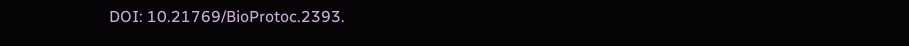DOI: 10.21769/BioProtoc.2393.